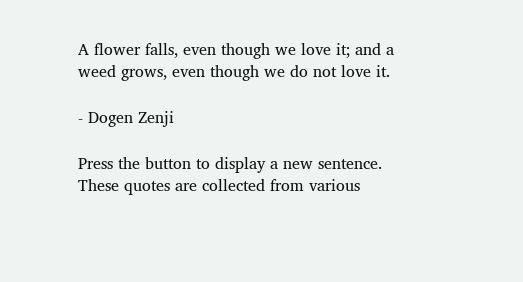A flower falls, even though we love it; and a weed grows, even though we do not love it.

- Dogen Zenji

Press the button to display a new sentence.
These quotes are collected from various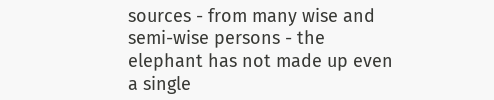sources - from many wise and semi-wise persons - the elephant has not made up even a single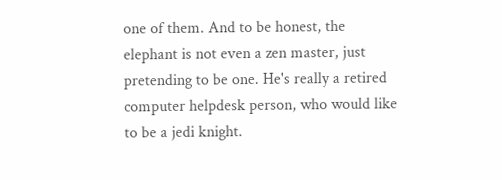one of them. And to be honest, the elephant is not even a zen master, just pretending to be one. He's really a retired computer helpdesk person, who would like to be a jedi knight.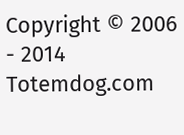Copyright © 2006 - 2014 Totemdog.com